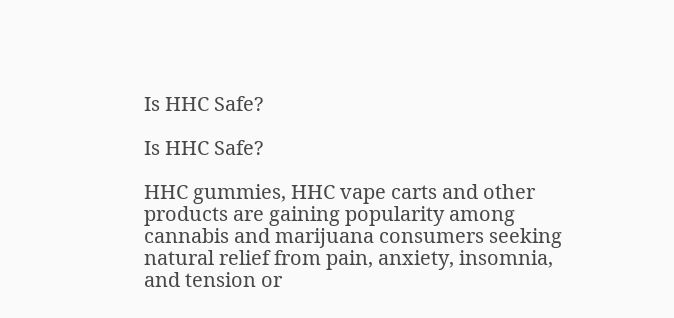Is HHC Safe?

Is HHC Safe?

HHC gummies, HHC vape carts and other products are gaining popularity among cannabis and marijuana consumers seeking natural relief from pain, anxiety, insomnia, and tension or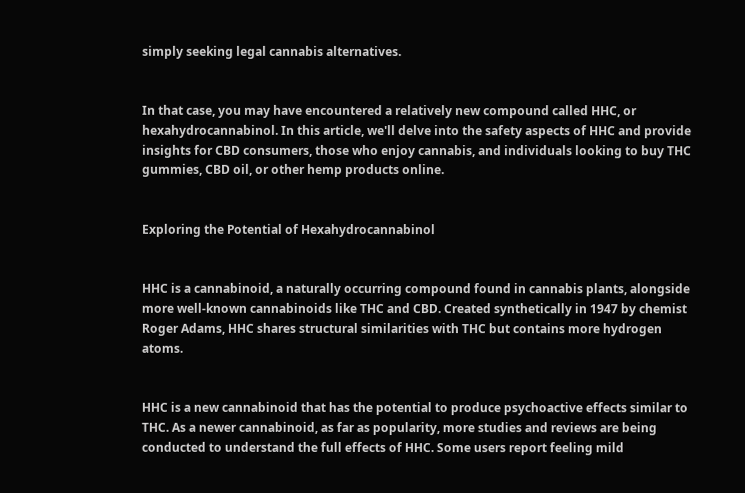simply seeking legal cannabis alternatives.


In that case, you may have encountered a relatively new compound called HHC, or hexahydrocannabinol. In this article, we'll delve into the safety aspects of HHC and provide insights for CBD consumers, those who enjoy cannabis, and individuals looking to buy THC gummies, CBD oil, or other hemp products online.


Exploring the Potential of Hexahydrocannabinol


HHC is a cannabinoid, a naturally occurring compound found in cannabis plants, alongside more well-known cannabinoids like THC and CBD. Created synthetically in 1947 by chemist Roger Adams, HHC shares structural similarities with THC but contains more hydrogen atoms.


HHC is a new cannabinoid that has the potential to produce psychoactive effects similar to THC. As a newer cannabinoid, as far as popularity, more studies and reviews are being conducted to understand the full effects of HHC. Some users report feeling mild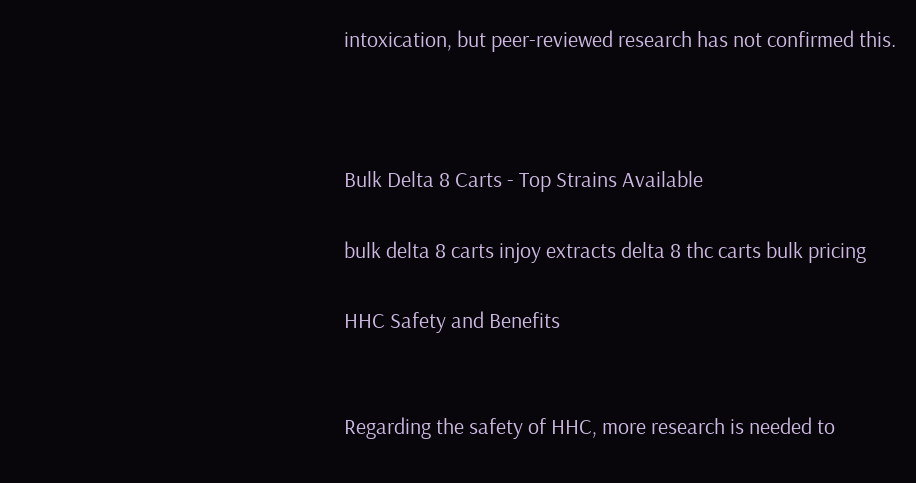intoxication, but peer-reviewed research has not confirmed this.



Bulk Delta 8 Carts - Top Strains Available

bulk delta 8 carts injoy extracts delta 8 thc carts bulk pricing

HHC Safety and Benefits


Regarding the safety of HHC, more research is needed to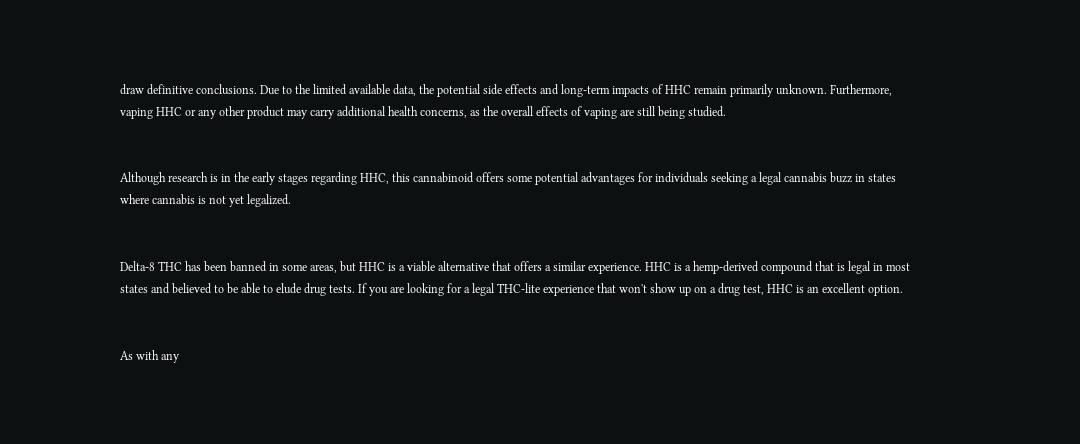draw definitive conclusions. Due to the limited available data, the potential side effects and long-term impacts of HHC remain primarily unknown. Furthermore, vaping HHC or any other product may carry additional health concerns, as the overall effects of vaping are still being studied.


Although research is in the early stages regarding HHC, this cannabinoid offers some potential advantages for individuals seeking a legal cannabis buzz in states where cannabis is not yet legalized.


Delta-8 THC has been banned in some areas, but HHC is a viable alternative that offers a similar experience. HHC is a hemp-derived compound that is legal in most states and believed to be able to elude drug tests. If you are looking for a legal THC-lite experience that won't show up on a drug test, HHC is an excellent option.


As with any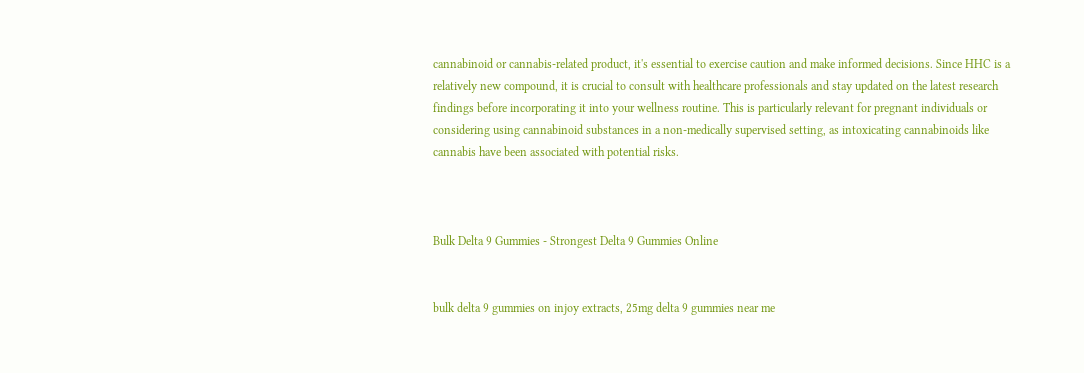cannabinoid or cannabis-related product, it's essential to exercise caution and make informed decisions. Since HHC is a relatively new compound, it is crucial to consult with healthcare professionals and stay updated on the latest research findings before incorporating it into your wellness routine. This is particularly relevant for pregnant individuals or considering using cannabinoid substances in a non-medically supervised setting, as intoxicating cannabinoids like cannabis have been associated with potential risks.



Bulk Delta 9 Gummies - Strongest Delta 9 Gummies Online


bulk delta 9 gummies on injoy extracts, 25mg delta 9 gummies near me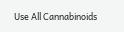Use All Cannabinoids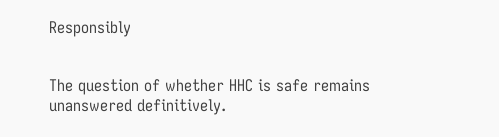Responsibly


The question of whether HHC is safe remains unanswered definitively.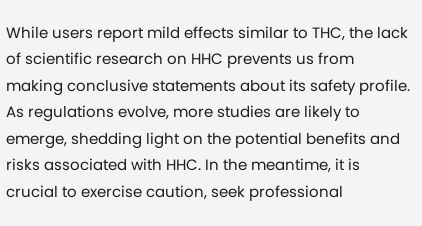While users report mild effects similar to THC, the lack of scientific research on HHC prevents us from making conclusive statements about its safety profile. As regulations evolve, more studies are likely to emerge, shedding light on the potential benefits and risks associated with HHC. In the meantime, it is crucial to exercise caution, seek professional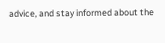advice, and stay informed about the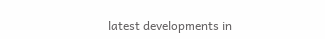latest developments in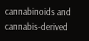cannabinoids and cannabis-derived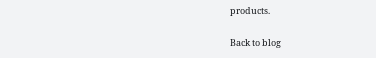products.

Back to blog